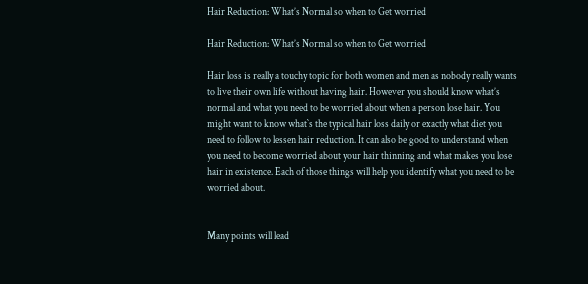Hair Reduction: What’s Normal so when to Get worried

Hair Reduction: What’s Normal so when to Get worried

Hair loss is really a touchy topic for both women and men as nobody really wants to live their own life without having hair. However you should know what’s normal and what you need to be worried about when a person lose hair. You might want to know what`s the typical hair loss daily or exactly what diet you need to follow to lessen hair reduction. It can also be good to understand when you need to become worried about your hair thinning and what makes you lose hair in existence. Each of those things will help you identify what you need to be worried about.


Many points will lead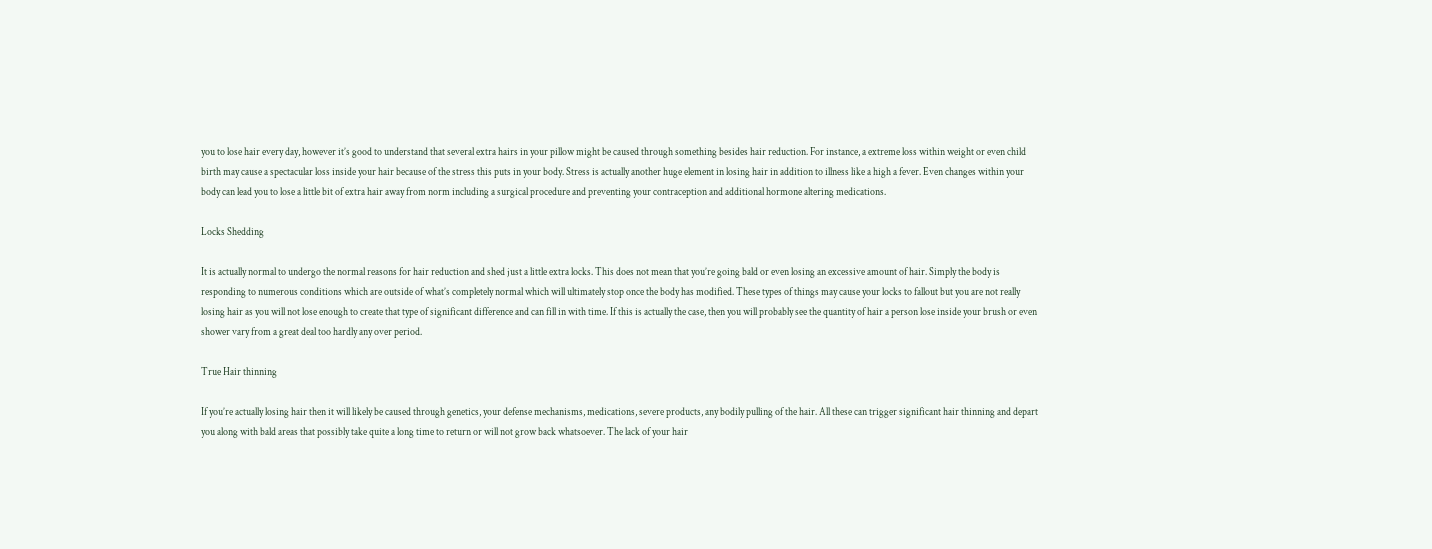you to lose hair every day, however it’s good to understand that several extra hairs in your pillow might be caused through something besides hair reduction. For instance, a extreme loss within weight or even child birth may cause a spectacular loss inside your hair because of the stress this puts in your body. Stress is actually another huge element in losing hair in addition to illness like a high a fever. Even changes within your body can lead you to lose a little bit of extra hair away from norm including a surgical procedure and preventing your contraception and additional hormone altering medications.

Locks Shedding

It is actually normal to undergo the normal reasons for hair reduction and shed just a little extra locks. This does not mean that you’re going bald or even losing an excessive amount of hair. Simply the body is responding to numerous conditions which are outside of what’s completely normal which will ultimately stop once the body has modified. These types of things may cause your locks to fallout but you are not really losing hair as you will not lose enough to create that type of significant difference and can fill in with time. If this is actually the case, then you will probably see the quantity of hair a person lose inside your brush or even shower vary from a great deal too hardly any over period.

True Hair thinning

If you’re actually losing hair then it will likely be caused through genetics, your defense mechanisms, medications, severe products, any bodily pulling of the hair. All these can trigger significant hair thinning and depart you along with bald areas that possibly take quite a long time to return or will not grow back whatsoever. The lack of your hair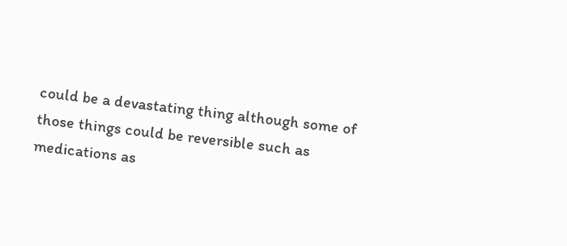could be a devastating thing although some of those things could be reversible such as medications as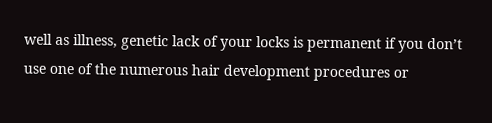well as illness, genetic lack of your locks is permanent if you don’t use one of the numerous hair development procedures or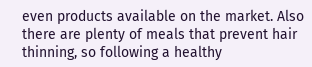even products available on the market. Also there are plenty of meals that prevent hair thinning, so following a healthy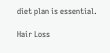diet plan is essential.

Hair Loss